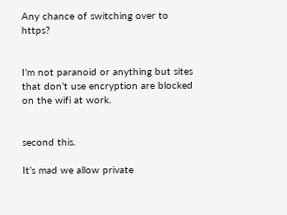Any chance of switching over to https?


I’m not paranoid or anything but sites that don’t use encryption are blocked on the wifi at work.


second this.

It’s mad we allow private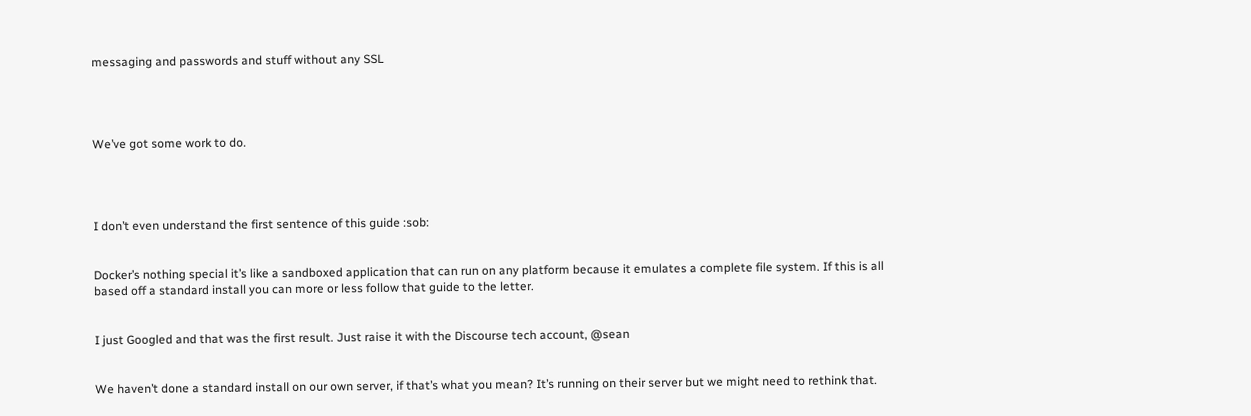messaging and passwords and stuff without any SSL




We’ve got some work to do.




I don’t even understand the first sentence of this guide :sob:


Docker’s nothing special it’s like a sandboxed application that can run on any platform because it emulates a complete file system. If this is all based off a standard install you can more or less follow that guide to the letter.


I just Googled and that was the first result. Just raise it with the Discourse tech account, @sean


We haven’t done a standard install on our own server, if that’s what you mean? It’s running on their server but we might need to rethink that.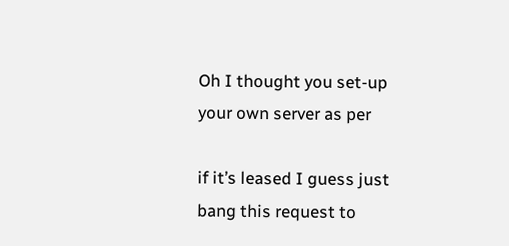Oh I thought you set-up your own server as per

if it’s leased I guess just bang this request to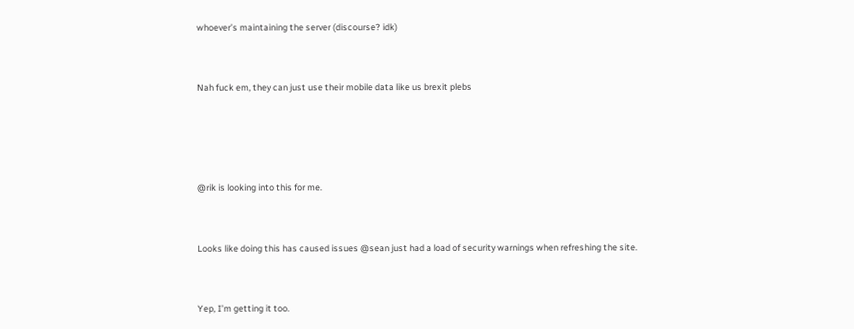whoever’s maintaining the server (discourse? idk)


Nah fuck em, they can just use their mobile data like us brexit plebs




@rik is looking into this for me.


Looks like doing this has caused issues @sean just had a load of security warnings when refreshing the site.


Yep, I’m getting it too.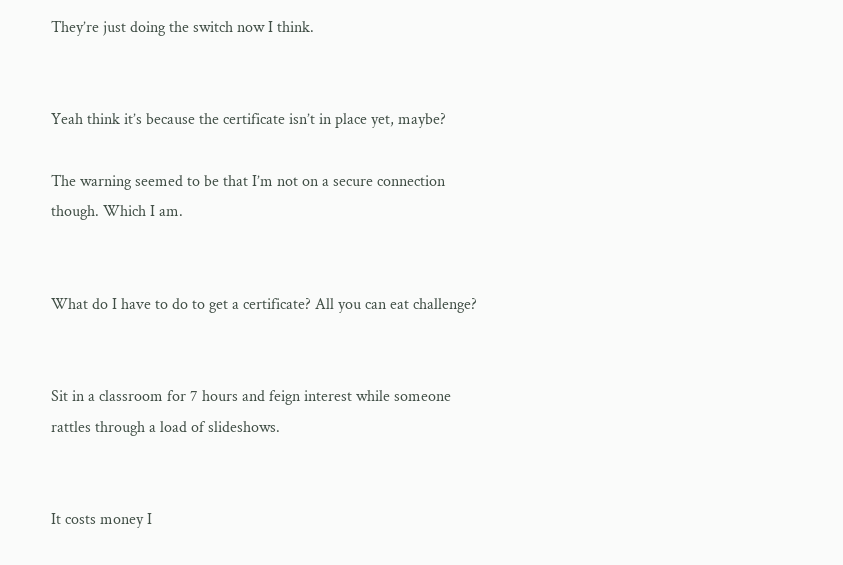They’re just doing the switch now I think.


Yeah think it’s because the certificate isn’t in place yet, maybe?

The warning seemed to be that I’m not on a secure connection though. Which I am.


What do I have to do to get a certificate? All you can eat challenge?


Sit in a classroom for 7 hours and feign interest while someone rattles through a load of slideshows.


It costs money I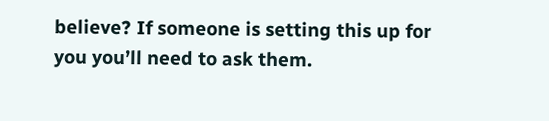believe? If someone is setting this up for you you’ll need to ask them.